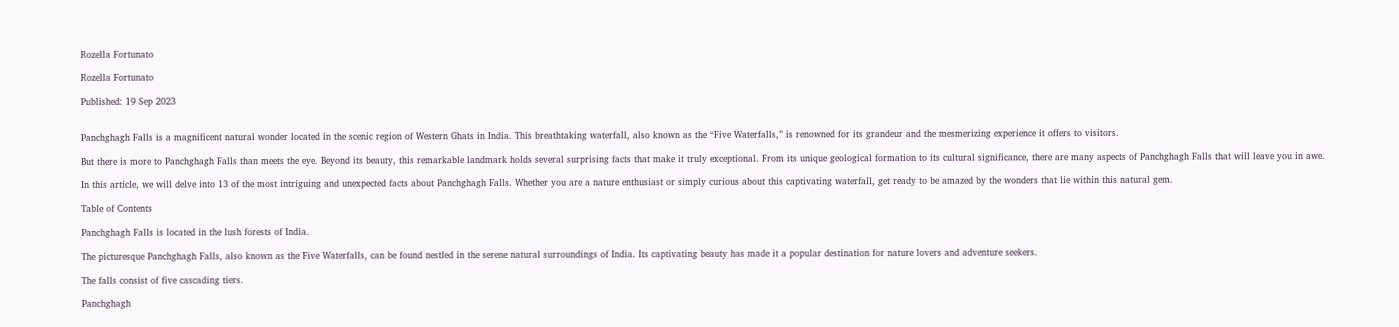Rozella Fortunato

Rozella Fortunato

Published: 19 Sep 2023


Panchghagh Falls is a magnificent natural wonder located in the scenic region of Western Ghats in India. This breathtaking waterfall, also known as the “Five Waterfalls,” is renowned for its grandeur and the mesmerizing experience it offers to visitors.

But there is more to Panchghagh Falls than meets the eye. Beyond its beauty, this remarkable landmark holds several surprising facts that make it truly exceptional. From its unique geological formation to its cultural significance, there are many aspects of Panchghagh Falls that will leave you in awe.

In this article, we will delve into 13 of the most intriguing and unexpected facts about Panchghagh Falls. Whether you are a nature enthusiast or simply curious about this captivating waterfall, get ready to be amazed by the wonders that lie within this natural gem.

Table of Contents

Panchghagh Falls is located in the lush forests of India.

The picturesque Panchghagh Falls, also known as the Five Waterfalls, can be found nestled in the serene natural surroundings of India. Its captivating beauty has made it a popular destination for nature lovers and adventure seekers.

The falls consist of five cascading tiers.

Panchghagh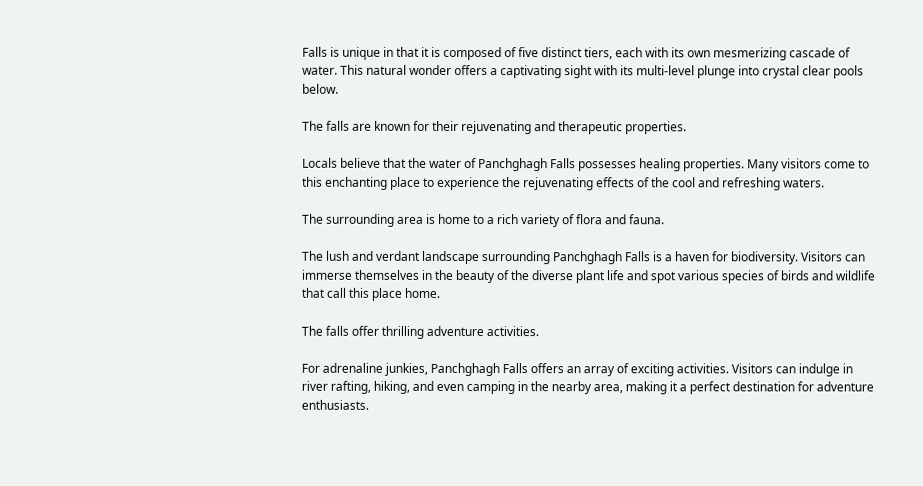Falls is unique in that it is composed of five distinct tiers, each with its own mesmerizing cascade of water. This natural wonder offers a captivating sight with its multi-level plunge into crystal clear pools below.

The falls are known for their rejuvenating and therapeutic properties.

Locals believe that the water of Panchghagh Falls possesses healing properties. Many visitors come to this enchanting place to experience the rejuvenating effects of the cool and refreshing waters.

The surrounding area is home to a rich variety of flora and fauna.

The lush and verdant landscape surrounding Panchghagh Falls is a haven for biodiversity. Visitors can immerse themselves in the beauty of the diverse plant life and spot various species of birds and wildlife that call this place home.

The falls offer thrilling adventure activities.

For adrenaline junkies, Panchghagh Falls offers an array of exciting activities. Visitors can indulge in river rafting, hiking, and even camping in the nearby area, making it a perfect destination for adventure enthusiasts.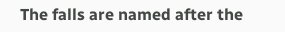The falls are named after the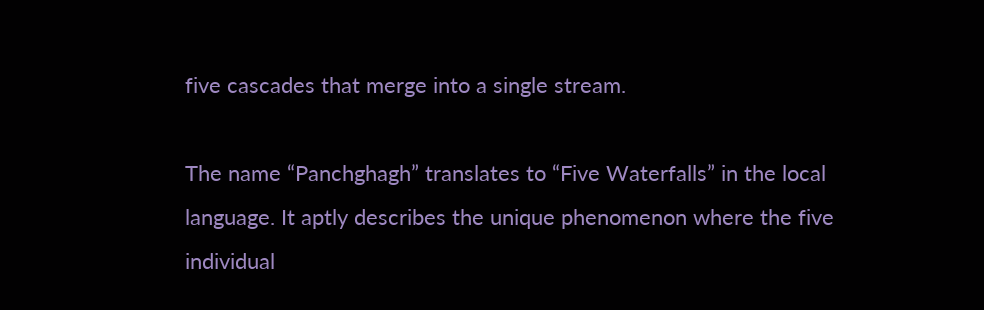five cascades that merge into a single stream.

The name “Panchghagh” translates to “Five Waterfalls” in the local language. It aptly describes the unique phenomenon where the five individual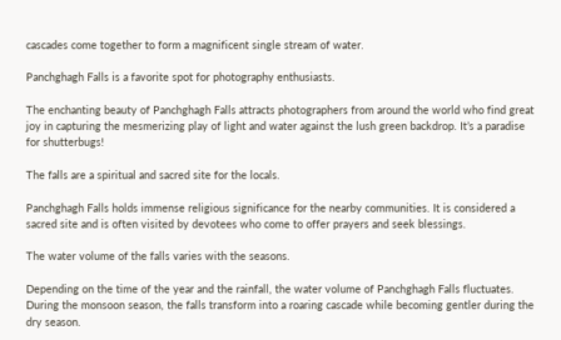cascades come together to form a magnificent single stream of water.

Panchghagh Falls is a favorite spot for photography enthusiasts.

The enchanting beauty of Panchghagh Falls attracts photographers from around the world who find great joy in capturing the mesmerizing play of light and water against the lush green backdrop. It’s a paradise for shutterbugs!

The falls are a spiritual and sacred site for the locals.

Panchghagh Falls holds immense religious significance for the nearby communities. It is considered a sacred site and is often visited by devotees who come to offer prayers and seek blessings.

The water volume of the falls varies with the seasons.

Depending on the time of the year and the rainfall, the water volume of Panchghagh Falls fluctuates. During the monsoon season, the falls transform into a roaring cascade while becoming gentler during the dry season.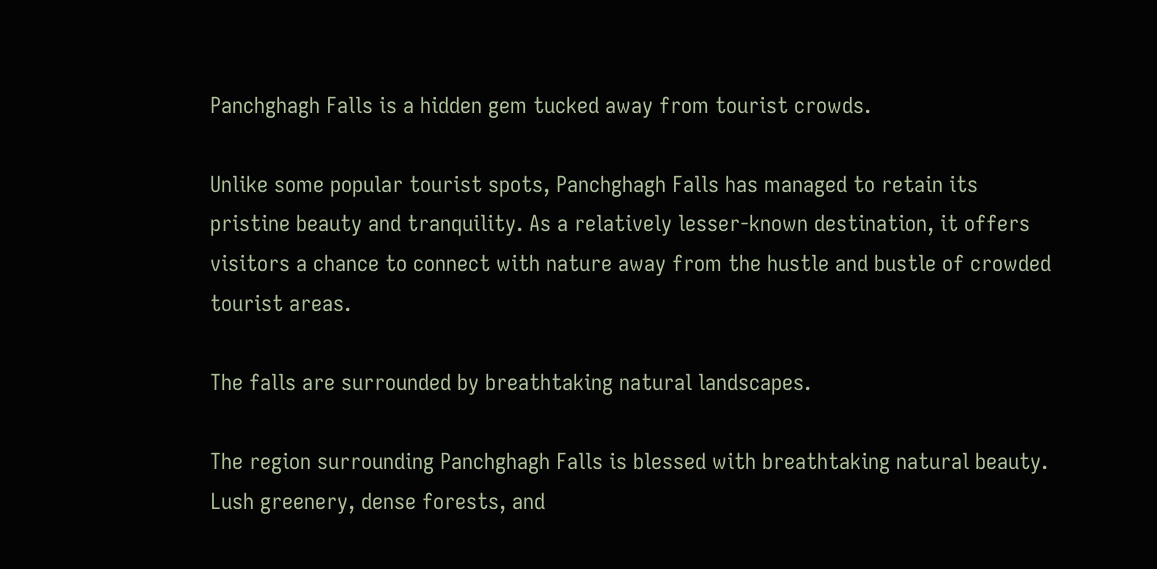Panchghagh Falls is a hidden gem tucked away from tourist crowds.

Unlike some popular tourist spots, Panchghagh Falls has managed to retain its pristine beauty and tranquility. As a relatively lesser-known destination, it offers visitors a chance to connect with nature away from the hustle and bustle of crowded tourist areas.

The falls are surrounded by breathtaking natural landscapes.

The region surrounding Panchghagh Falls is blessed with breathtaking natural beauty. Lush greenery, dense forests, and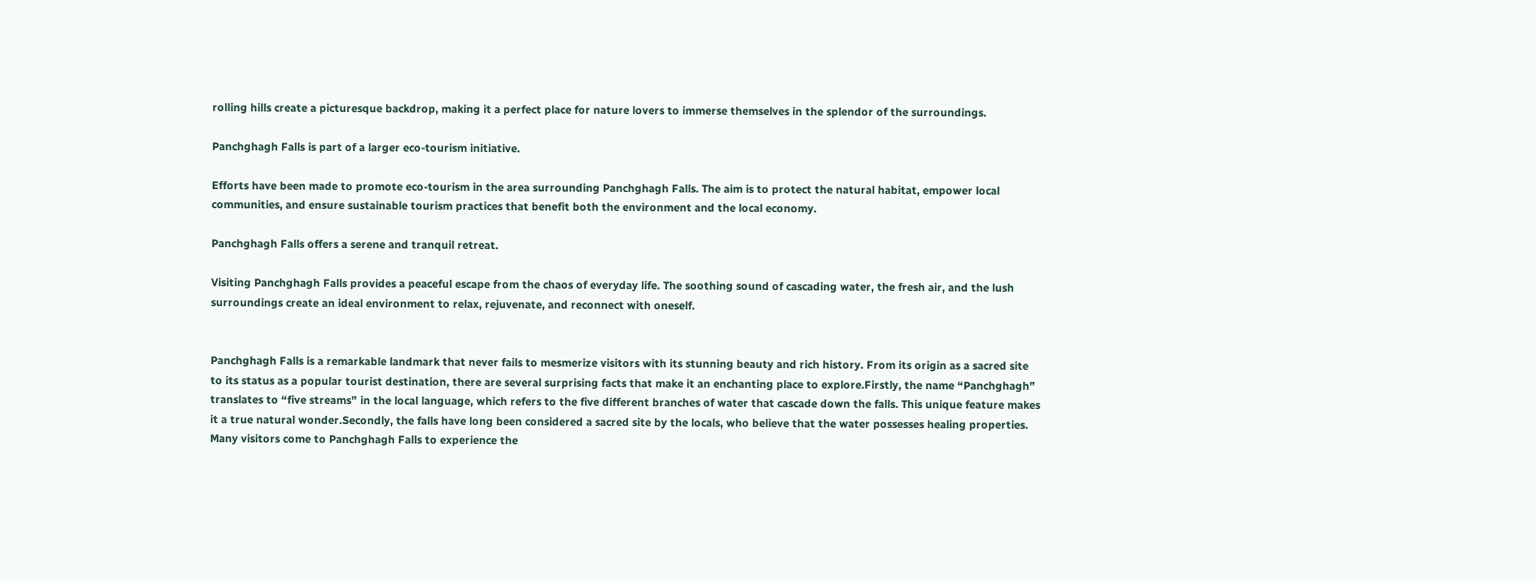rolling hills create a picturesque backdrop, making it a perfect place for nature lovers to immerse themselves in the splendor of the surroundings.

Panchghagh Falls is part of a larger eco-tourism initiative.

Efforts have been made to promote eco-tourism in the area surrounding Panchghagh Falls. The aim is to protect the natural habitat, empower local communities, and ensure sustainable tourism practices that benefit both the environment and the local economy.

Panchghagh Falls offers a serene and tranquil retreat.

Visiting Panchghagh Falls provides a peaceful escape from the chaos of everyday life. The soothing sound of cascading water, the fresh air, and the lush surroundings create an ideal environment to relax, rejuvenate, and reconnect with oneself.


Panchghagh Falls is a remarkable landmark that never fails to mesmerize visitors with its stunning beauty and rich history. From its origin as a sacred site to its status as a popular tourist destination, there are several surprising facts that make it an enchanting place to explore.Firstly, the name “Panchghagh” translates to “five streams” in the local language, which refers to the five different branches of water that cascade down the falls. This unique feature makes it a true natural wonder.Secondly, the falls have long been considered a sacred site by the locals, who believe that the water possesses healing properties. Many visitors come to Panchghagh Falls to experience the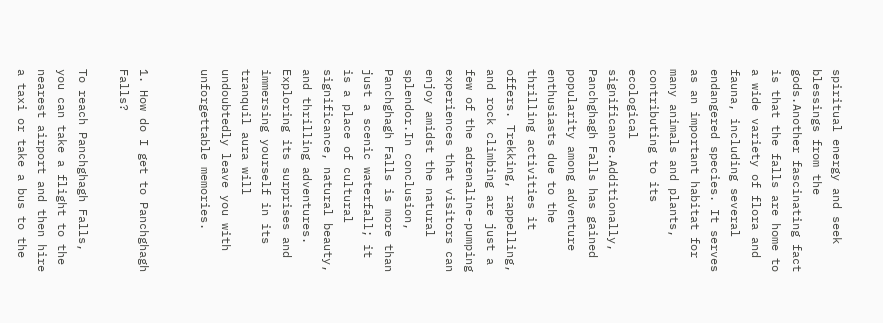spiritual energy and seek blessings from the gods.Another fascinating fact is that the falls are home to a wide variety of flora and fauna, including several endangered species. It serves as an important habitat for many animals and plants, contributing to its ecological significance.Additionally, Panchghagh Falls has gained popularity among adventure enthusiasts due to the thrilling activities it offers. Trekking, rappelling, and rock climbing are just a few of the adrenaline-pumping experiences that visitors can enjoy amidst the natural splendor.In conclusion, Panchghagh Falls is more than just a scenic waterfall; it is a place of cultural significance, natural beauty, and thrilling adventures. Exploring its surprises and immersing yourself in its tranquil aura will undoubtedly leave you with unforgettable memories.


1. How do I get to Panchghagh Falls?

To reach Panchghagh Falls, you can take a flight to the nearest airport and then hire a taxi or take a bus to the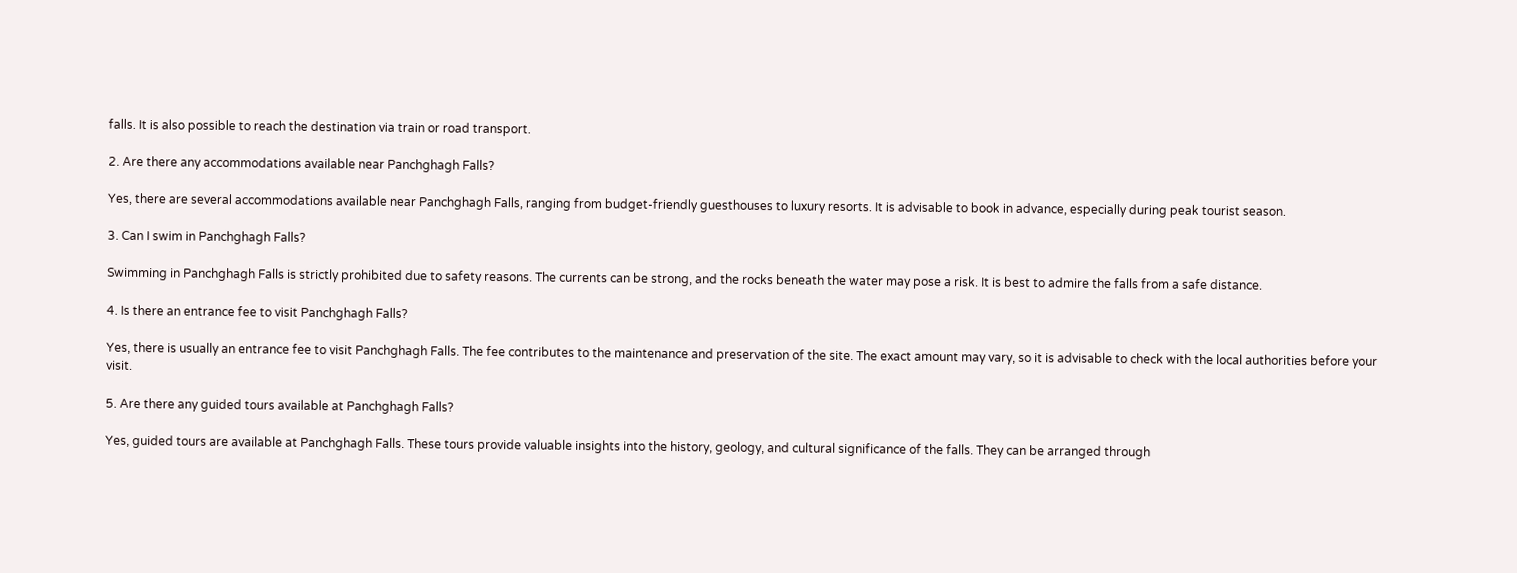falls. It is also possible to reach the destination via train or road transport.

2. Are there any accommodations available near Panchghagh Falls?

Yes, there are several accommodations available near Panchghagh Falls, ranging from budget-friendly guesthouses to luxury resorts. It is advisable to book in advance, especially during peak tourist season.

3. Can I swim in Panchghagh Falls?

Swimming in Panchghagh Falls is strictly prohibited due to safety reasons. The currents can be strong, and the rocks beneath the water may pose a risk. It is best to admire the falls from a safe distance.

4. Is there an entrance fee to visit Panchghagh Falls?

Yes, there is usually an entrance fee to visit Panchghagh Falls. The fee contributes to the maintenance and preservation of the site. The exact amount may vary, so it is advisable to check with the local authorities before your visit.

5. Are there any guided tours available at Panchghagh Falls?

Yes, guided tours are available at Panchghagh Falls. These tours provide valuable insights into the history, geology, and cultural significance of the falls. They can be arranged through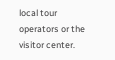local tour operators or the visitor center.